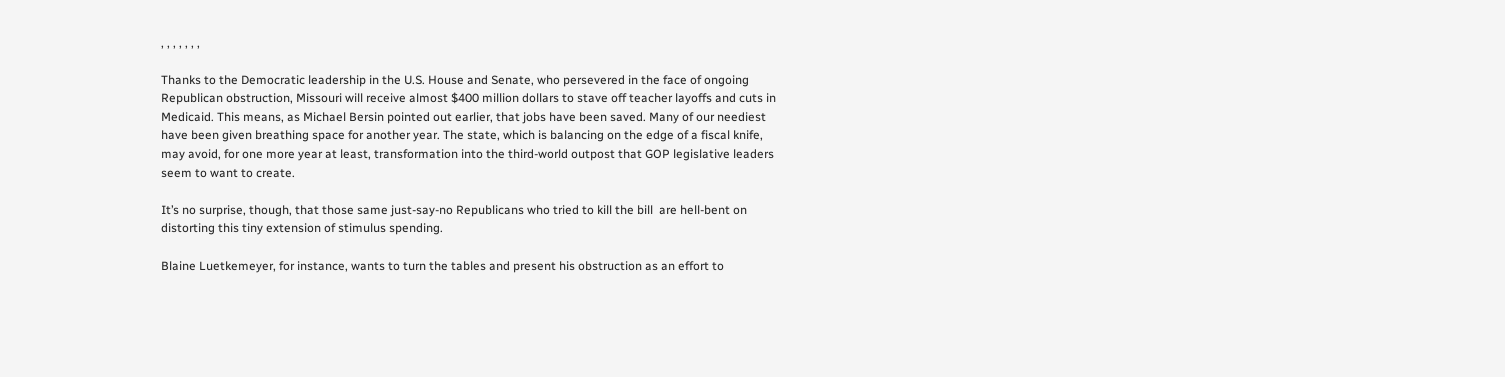, , , , , , ,

Thanks to the Democratic leadership in the U.S. House and Senate, who persevered in the face of ongoing Republican obstruction, Missouri will receive almost $400 million dollars to stave off teacher layoffs and cuts in Medicaid. This means, as Michael Bersin pointed out earlier, that jobs have been saved. Many of our neediest have been given breathing space for another year. The state, which is balancing on the edge of a fiscal knife, may avoid, for one more year at least, transformation into the third-world outpost that GOP legislative leaders seem to want to create.

It’s no surprise, though, that those same just-say-no Republicans who tried to kill the bill  are hell-bent on distorting this tiny extension of stimulus spending.

Blaine Luetkemeyer, for instance, wants to turn the tables and present his obstruction as an effort to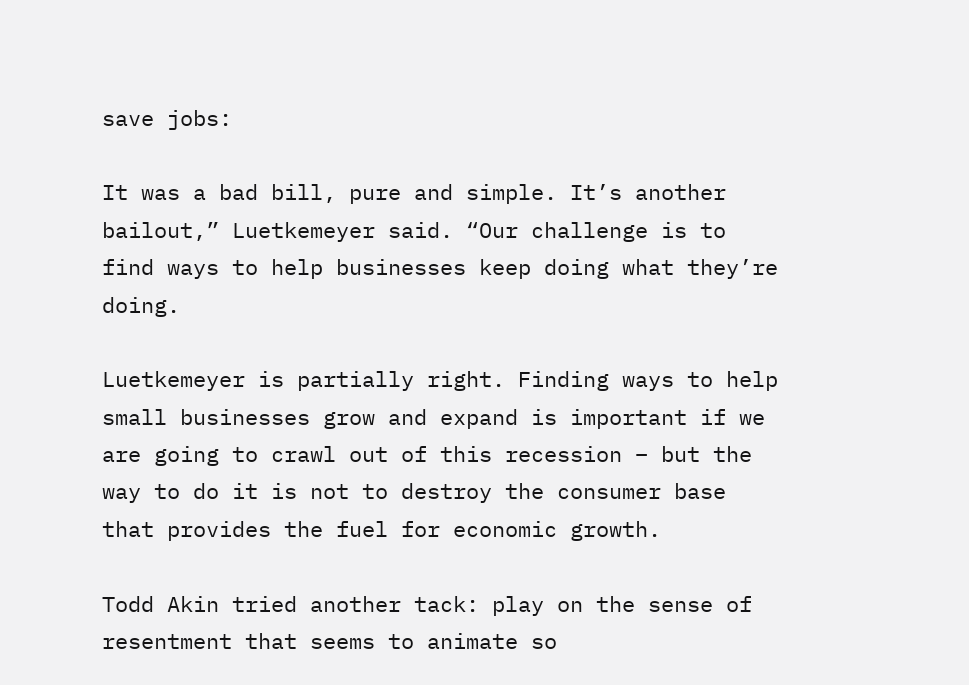save jobs:

It was a bad bill, pure and simple. It’s another bailout,” Luetkemeyer said. “Our challenge is to find ways to help businesses keep doing what they’re doing.

Luetkemeyer is partially right. Finding ways to help small businesses grow and expand is important if we are going to crawl out of this recession – but the way to do it is not to destroy the consumer base that provides the fuel for economic growth.

Todd Akin tried another tack: play on the sense of resentment that seems to animate so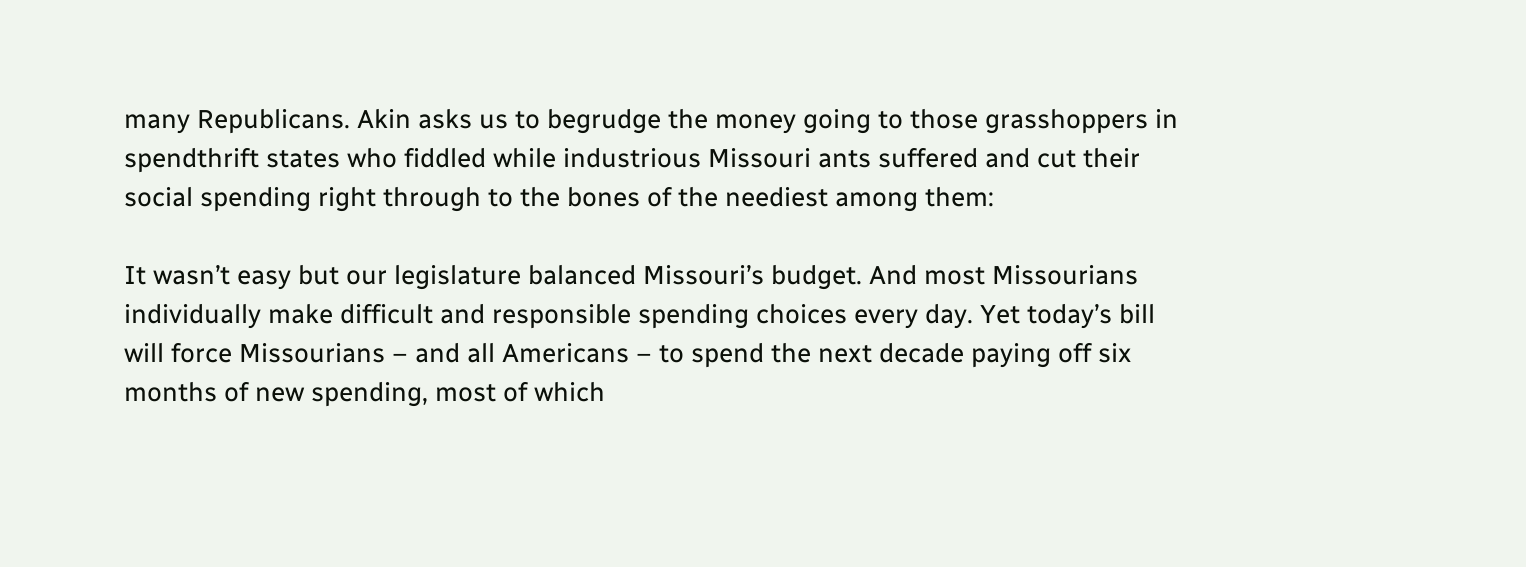many Republicans. Akin asks us to begrudge the money going to those grasshoppers in spendthrift states who fiddled while industrious Missouri ants suffered and cut their social spending right through to the bones of the neediest among them:

It wasn’t easy but our legislature balanced Missouri’s budget. And most Missourians individually make difficult and responsible spending choices every day. Yet today’s bill will force Missourians – and all Americans – to spend the next decade paying off six months of new spending, most of which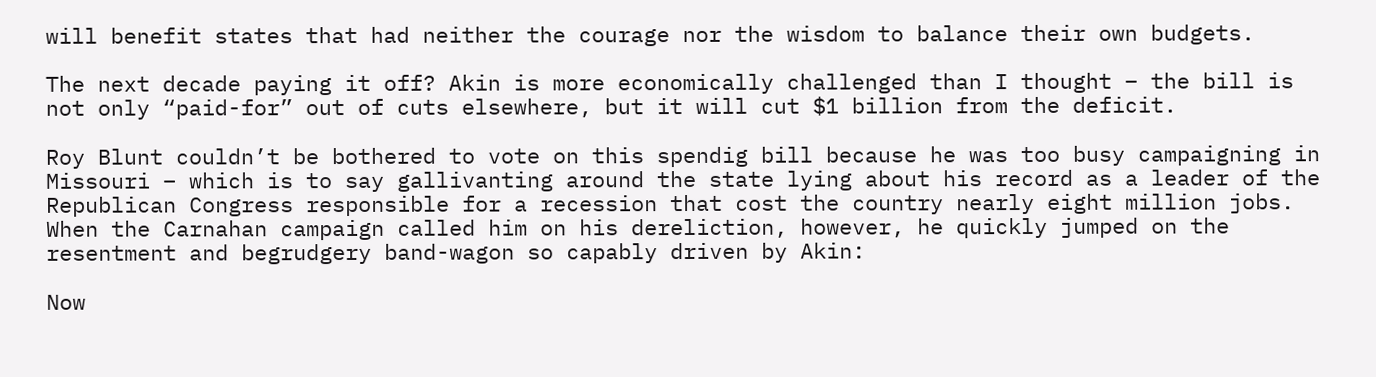will benefit states that had neither the courage nor the wisdom to balance their own budgets.

The next decade paying it off? Akin is more economically challenged than I thought – the bill is not only “paid-for” out of cuts elsewhere, but it will cut $1 billion from the deficit.

Roy Blunt couldn’t be bothered to vote on this spendig bill because he was too busy campaigning in Missouri – which is to say gallivanting around the state lying about his record as a leader of the Republican Congress responsible for a recession that cost the country nearly eight million jobs. When the Carnahan campaign called him on his dereliction, however, he quickly jumped on the resentment and begrudgery band-wagon so capably driven by Akin:

Now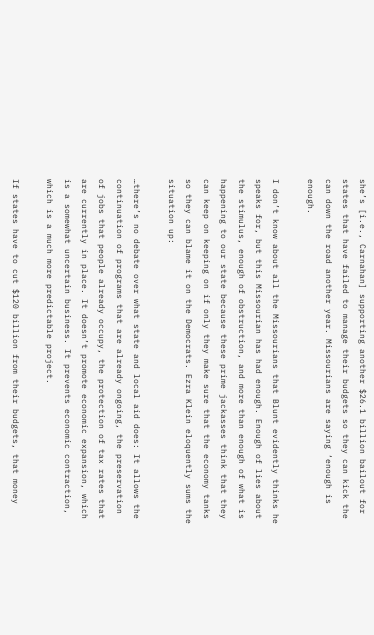she’s [i.e., Carnahan] supporting another $26.1 billion bailout for states that have failed to manage their budgets so they can kick the can down the road another year. Missourians are saying ‘enough is enough.

I don’t know about all the Missourians that Blunt evidently thinks he speaks for, but this Missourian has had enough. Enough of lies about the stimulus, enough of obstruction, and more than enough of what is happening to our state because these prime jackasses think that they can keep on keeping on if only they make sure that the economy tanks so they can blame it on the Democrats. Ezra Klein eloquently sums the situation up:

…there’s no debate over what state and local aid does: It allows the continuation of programs that are already ongoing, the preservation of jobs that people already occupy, the protection of tax rates that are currently in place. It doesn’t promote economic expansion, which is a somewhat uncertain business. It prevents economic contraction, which is a much more predictable project.

If states have to cut $120 billion from their budgets, that money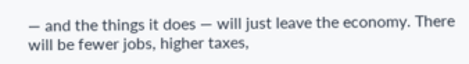— and the things it does — will just leave the economy. There will be fewer jobs, higher taxes,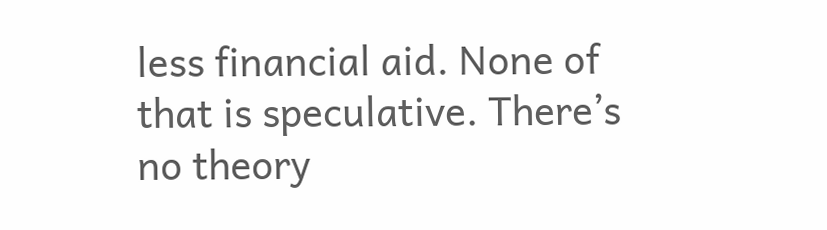less financial aid. None of that is speculative. There’s no theory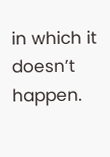in which it doesn’t happen.